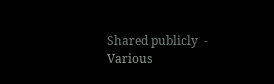Shared publicly  -
Various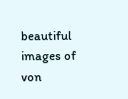beautiful images of von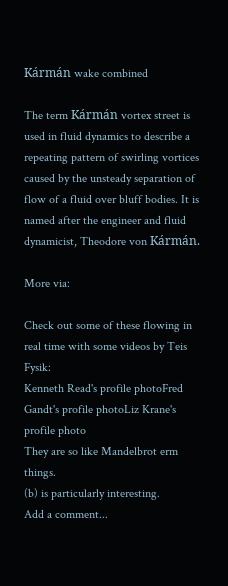Kármán wake combined

The term Kármán vortex street is used in fluid dynamics to describe a repeating pattern of swirling vortices caused by the unsteady separation of flow of a fluid over bluff bodies. It is named after the engineer and fluid dynamicist, Theodore von Kármán.

More via:

Check out some of these flowing in real time with some videos by Teis Fysik:
Kenneth Read's profile photoFred Gandt's profile photoLiz Krane's profile photo
They are so like Mandelbrot erm things.
(b) is particularly interesting.
Add a comment...